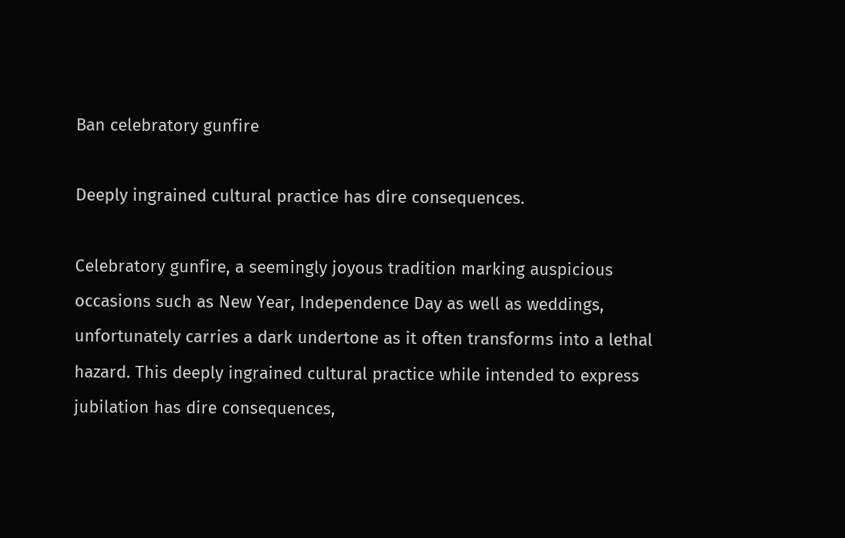Ban celebratory gunfire

Deeply ingrained cultural practice has dire consequences.

Celebratory gunfire, a seemingly joyous tradition marking auspicious occasions such as New Year, Independence Day as well as weddings, unfortunately carries a dark undertone as it often transforms into a lethal hazard. This deeply ingrained cultural practice while intended to express jubilation has dire consequences,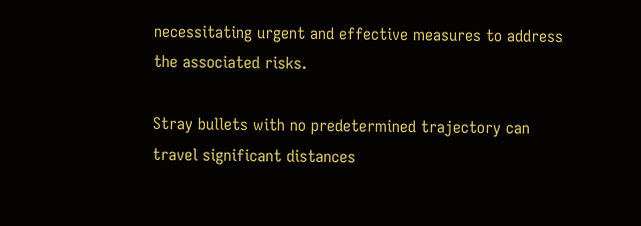necessitating urgent and effective measures to address the associated risks.

Stray bullets with no predetermined trajectory can travel significant distances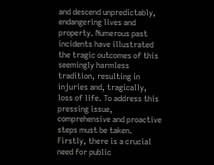and descend unpredictably, endangering lives and property. Numerous past incidents have illustrated the tragic outcomes of this seemingly harmless tradition, resulting in injuries and, tragically, loss of life. To address this pressing issue, comprehensive and proactive steps must be taken. Firstly, there is a crucial need for public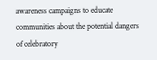awareness campaigns to educate communities about the potential dangers of celebratory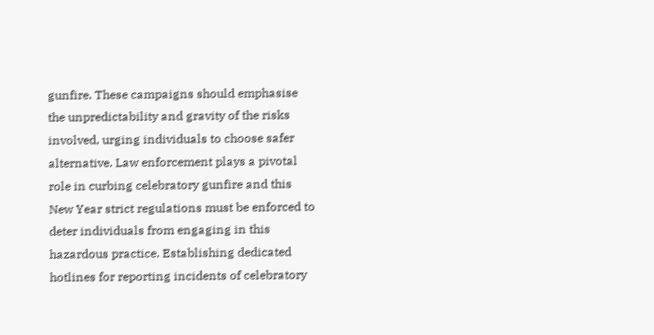gunfire. These campaigns should emphasise the unpredictability and gravity of the risks involved, urging individuals to choose safer alternative. Law enforcement plays a pivotal role in curbing celebratory gunfire and this New Year strict regulations must be enforced to deter individuals from engaging in this hazardous practice. Establishing dedicated hotlines for reporting incidents of celebratory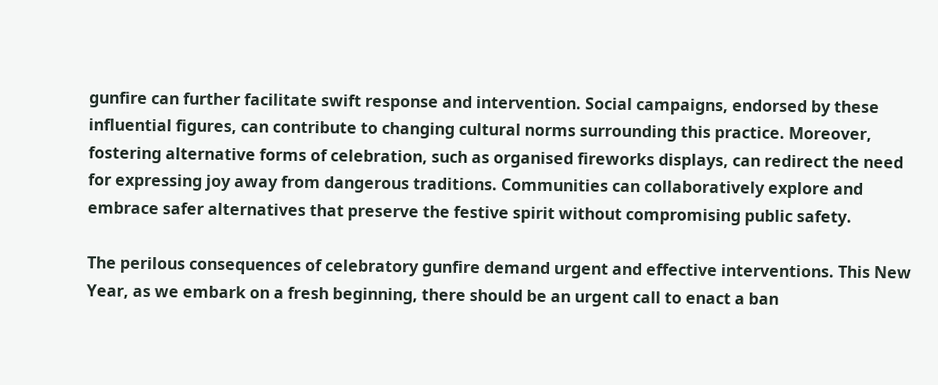gunfire can further facilitate swift response and intervention. Social campaigns, endorsed by these influential figures, can contribute to changing cultural norms surrounding this practice. Moreover, fostering alternative forms of celebration, such as organised fireworks displays, can redirect the need for expressing joy away from dangerous traditions. Communities can collaboratively explore and embrace safer alternatives that preserve the festive spirit without compromising public safety.

The perilous consequences of celebratory gunfire demand urgent and effective interventions. This New Year, as we embark on a fresh beginning, there should be an urgent call to enact a ban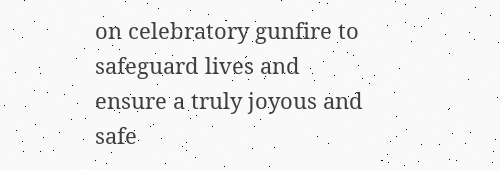on celebratory gunfire to safeguard lives and ensure a truly joyous and safe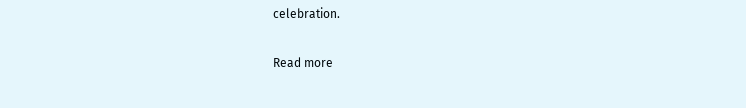celebration.

Read more